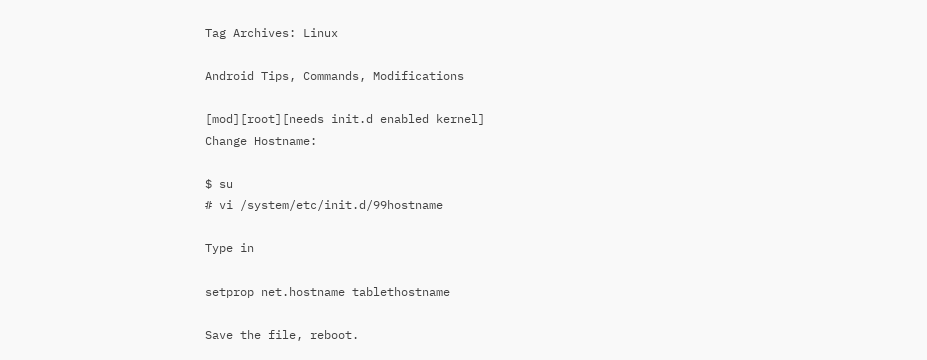Tag Archives: Linux

Android Tips, Commands, Modifications

[mod][root][needs init.d enabled kernel]
Change Hostname:

$ su
# vi /system/etc/init.d/99hostname

Type in

setprop net.hostname tablethostname

Save the file, reboot.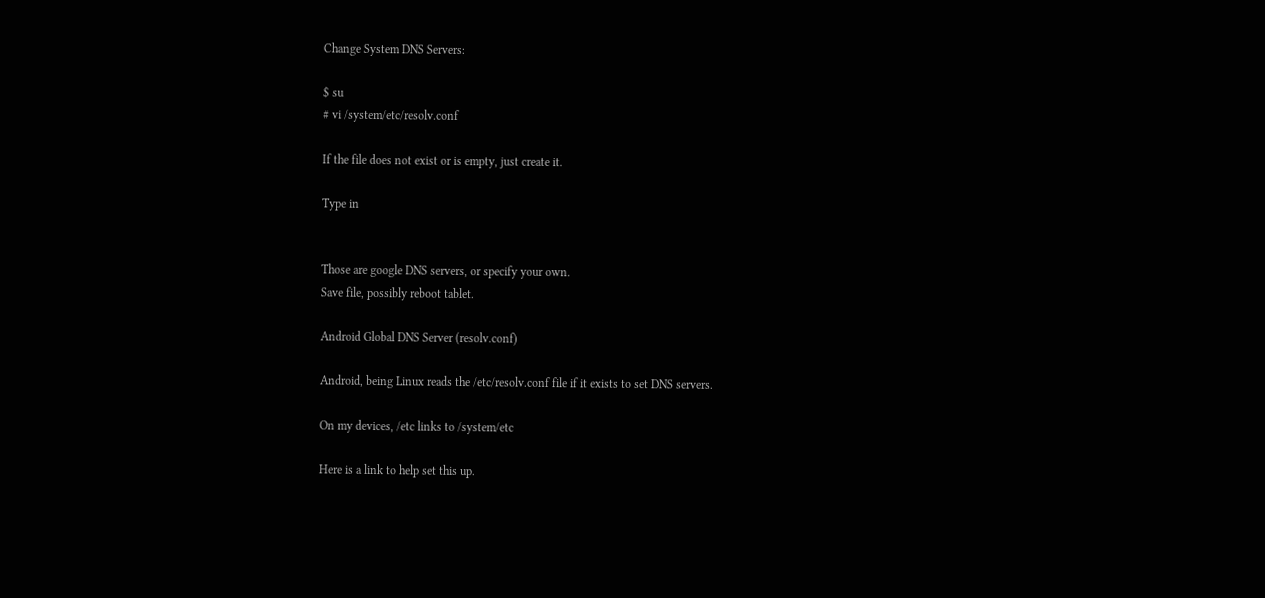Change System DNS Servers:

$ su
# vi /system/etc/resolv.conf

If the file does not exist or is empty, just create it.

Type in


Those are google DNS servers, or specify your own.
Save file, possibly reboot tablet.

Android Global DNS Server (resolv.conf)

Android, being Linux reads the /etc/resolv.conf file if it exists to set DNS servers.

On my devices, /etc links to /system/etc

Here is a link to help set this up.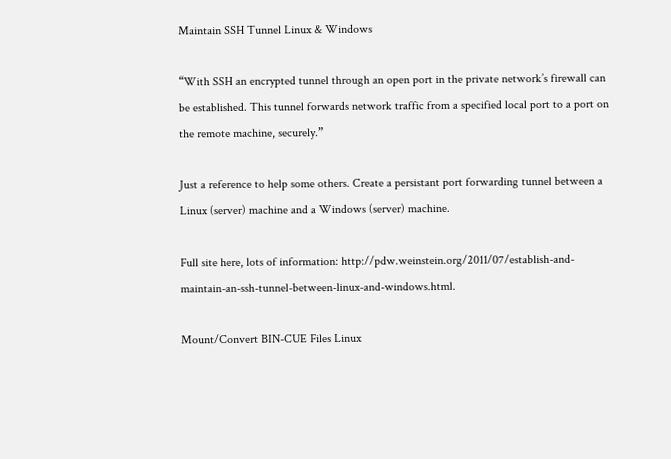Maintain SSH Tunnel Linux & Windows

“With SSH an encrypted tunnel through an open port in the private network’s firewall can be established. This tunnel forwards network traffic from a specified local port to a port on the remote machine, securely.”

Just a reference to help some others. Create a persistant port forwarding tunnel between a Linux (server) machine and a Windows (server) machine.

Full site here, lots of information: http://pdw.weinstein.org/2011/07/establish-and-maintain-an-ssh-tunnel-between-linux-and-windows.html.

Mount/Convert BIN-CUE Files Linux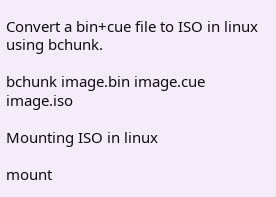Convert a bin+cue file to ISO in linux using bchunk.

bchunk image.bin image.cue image.iso

Mounting ISO in linux

mount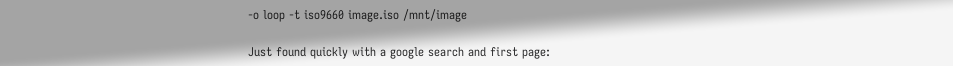-o loop -t iso9660 image.iso /mnt/image

Just found quickly with a google search and first page: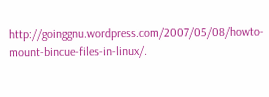http://goinggnu.wordpress.com/2007/05/08/howto-mount-bincue-files-in-linux/.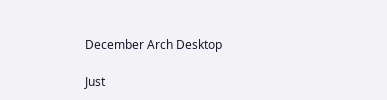December Arch Desktop

Just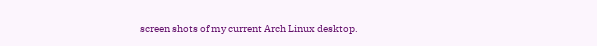screen shots of my current Arch Linux desktop.